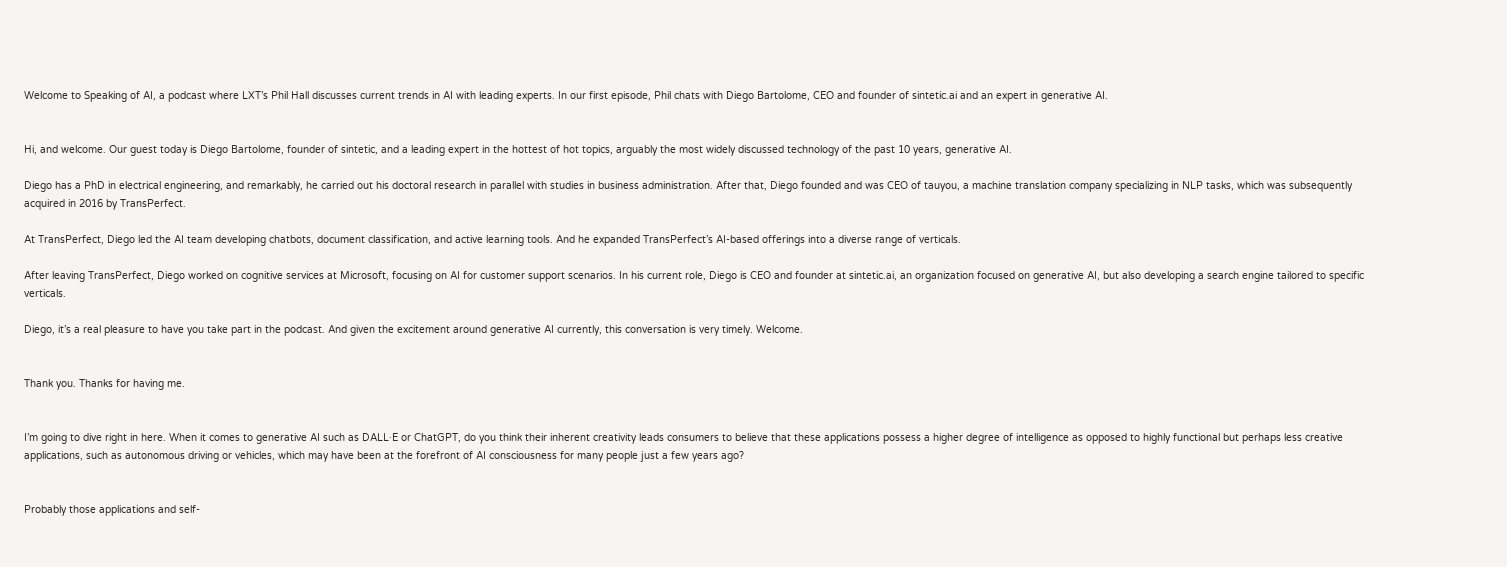Welcome to Speaking of AI, a podcast where LXT’s Phil Hall discusses current trends in AI with leading experts. In our first episode, Phil chats with Diego Bartolome, CEO and founder of sintetic.ai and an expert in generative AI.


Hi, and welcome. Our guest today is Diego Bartolome, founder of sintetic, and a leading expert in the hottest of hot topics, arguably the most widely discussed technology of the past 10 years, generative AI.

Diego has a PhD in electrical engineering, and remarkably, he carried out his doctoral research in parallel with studies in business administration. After that, Diego founded and was CEO of tauyou, a machine translation company specializing in NLP tasks, which was subsequently acquired in 2016 by TransPerfect.

At TransPerfect, Diego led the AI team developing chatbots, document classification, and active learning tools. And he expanded TransPerfect’s AI-based offerings into a diverse range of verticals.

After leaving TransPerfect, Diego worked on cognitive services at Microsoft, focusing on AI for customer support scenarios. In his current role, Diego is CEO and founder at sintetic.ai, an organization focused on generative AI, but also developing a search engine tailored to specific verticals.

Diego, it’s a real pleasure to have you take part in the podcast. And given the excitement around generative AI currently, this conversation is very timely. Welcome.


Thank you. Thanks for having me.


I’m going to dive right in here. When it comes to generative AI such as DALL·E or ChatGPT, do you think their inherent creativity leads consumers to believe that these applications possess a higher degree of intelligence as opposed to highly functional but perhaps less creative applications, such as autonomous driving or vehicles, which may have been at the forefront of AI consciousness for many people just a few years ago?


Probably those applications and self-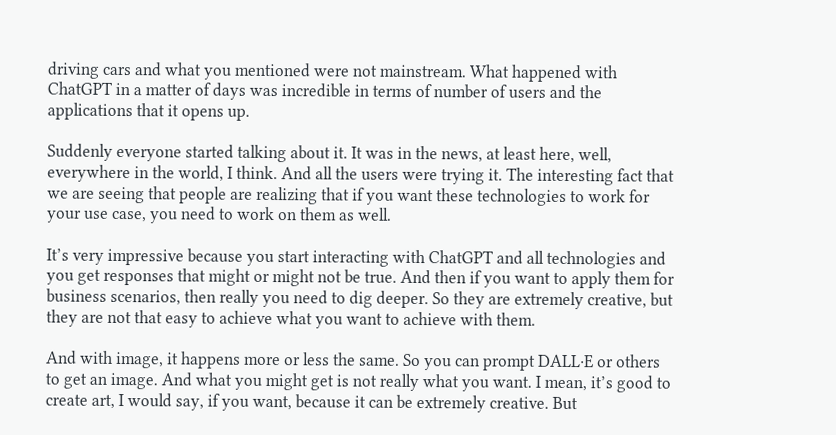driving cars and what you mentioned were not mainstream. What happened with ChatGPT in a matter of days was incredible in terms of number of users and the applications that it opens up.

Suddenly everyone started talking about it. It was in the news, at least here, well, everywhere in the world, I think. And all the users were trying it. The interesting fact that we are seeing that people are realizing that if you want these technologies to work for your use case, you need to work on them as well.

It’s very impressive because you start interacting with ChatGPT and all technologies and you get responses that might or might not be true. And then if you want to apply them for business scenarios, then really you need to dig deeper. So they are extremely creative, but they are not that easy to achieve what you want to achieve with them.

And with image, it happens more or less the same. So you can prompt DALL·E or others to get an image. And what you might get is not really what you want. I mean, it’s good to create art, I would say, if you want, because it can be extremely creative. But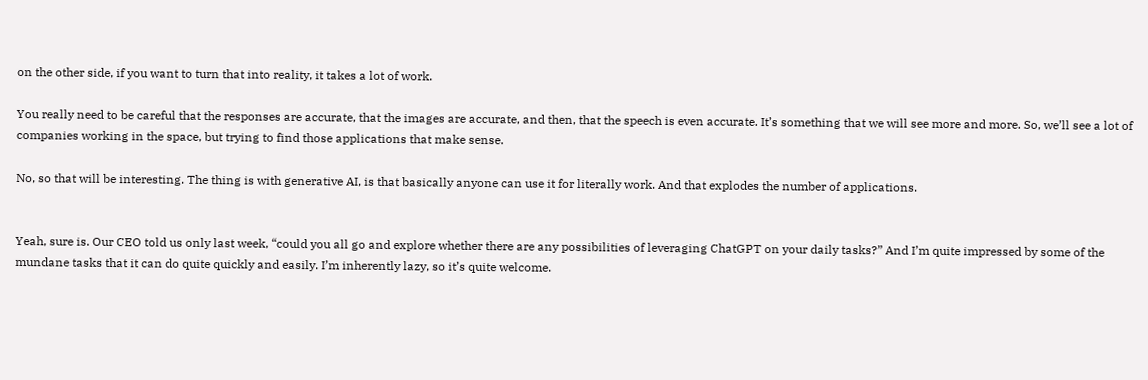on the other side, if you want to turn that into reality, it takes a lot of work.

You really need to be careful that the responses are accurate, that the images are accurate, and then, that the speech is even accurate. It’s something that we will see more and more. So, we’ll see a lot of companies working in the space, but trying to find those applications that make sense.

No, so that will be interesting. The thing is with generative AI, is that basically anyone can use it for literally work. And that explodes the number of applications.


Yeah, sure is. Our CEO told us only last week, “could you all go and explore whether there are any possibilities of leveraging ChatGPT on your daily tasks?” And I’m quite impressed by some of the mundane tasks that it can do quite quickly and easily. I’m inherently lazy, so it’s quite welcome.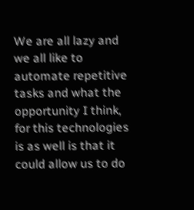We are all lazy and we all like to automate repetitive tasks and what the opportunity I think, for this technologies is as well is that it could allow us to do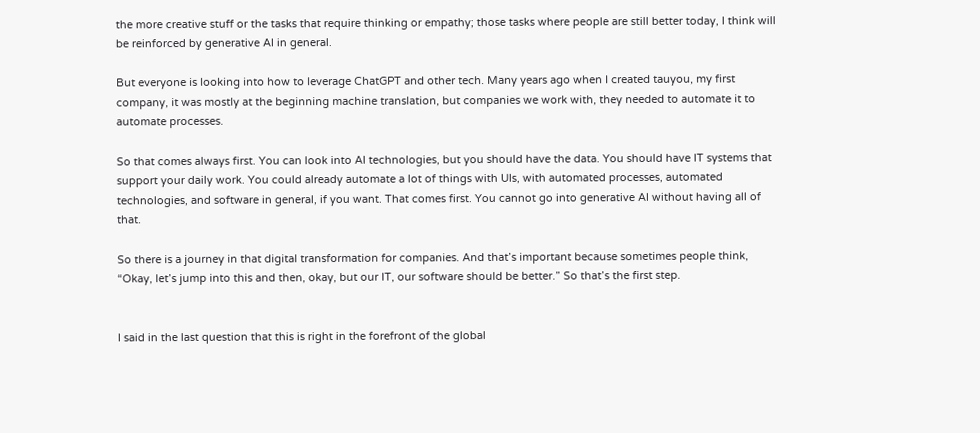the more creative stuff or the tasks that require thinking or empathy; those tasks where people are still better today, I think will be reinforced by generative AI in general.

But everyone is looking into how to leverage ChatGPT and other tech. Many years ago when I created tauyou, my first company, it was mostly at the beginning machine translation, but companies we work with, they needed to automate it to automate processes.

So that comes always first. You can look into AI technologies, but you should have the data. You should have IT systems that support your daily work. You could already automate a lot of things with UIs, with automated processes, automated technologies, and software in general, if you want. That comes first. You cannot go into generative AI without having all of that.

So there is a journey in that digital transformation for companies. And that’s important because sometimes people think, “Okay, let’s jump into this and then, okay, but our IT, our software should be better.” So that’s the first step.


I said in the last question that this is right in the forefront of the global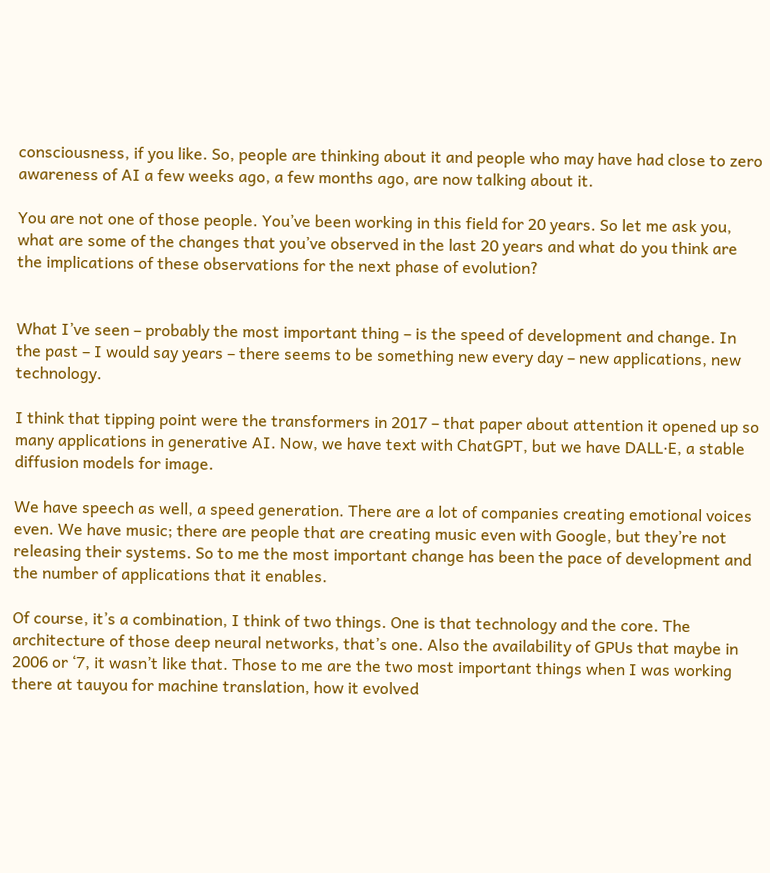consciousness, if you like. So, people are thinking about it and people who may have had close to zero awareness of AI a few weeks ago, a few months ago, are now talking about it.

You are not one of those people. You’ve been working in this field for 20 years. So let me ask you, what are some of the changes that you’ve observed in the last 20 years and what do you think are the implications of these observations for the next phase of evolution?


What I’ve seen – probably the most important thing – is the speed of development and change. In the past – I would say years – there seems to be something new every day – new applications, new technology.

I think that tipping point were the transformers in 2017 – that paper about attention it opened up so many applications in generative AI. Now, we have text with ChatGPT, but we have DALL·E, a stable diffusion models for image.

We have speech as well, a speed generation. There are a lot of companies creating emotional voices even. We have music; there are people that are creating music even with Google, but they’re not releasing their systems. So to me the most important change has been the pace of development and the number of applications that it enables.

Of course, it’s a combination, I think of two things. One is that technology and the core. The architecture of those deep neural networks, that’s one. Also the availability of GPUs that maybe in 2006 or ‘7, it wasn’t like that. Those to me are the two most important things when I was working there at tauyou for machine translation, how it evolved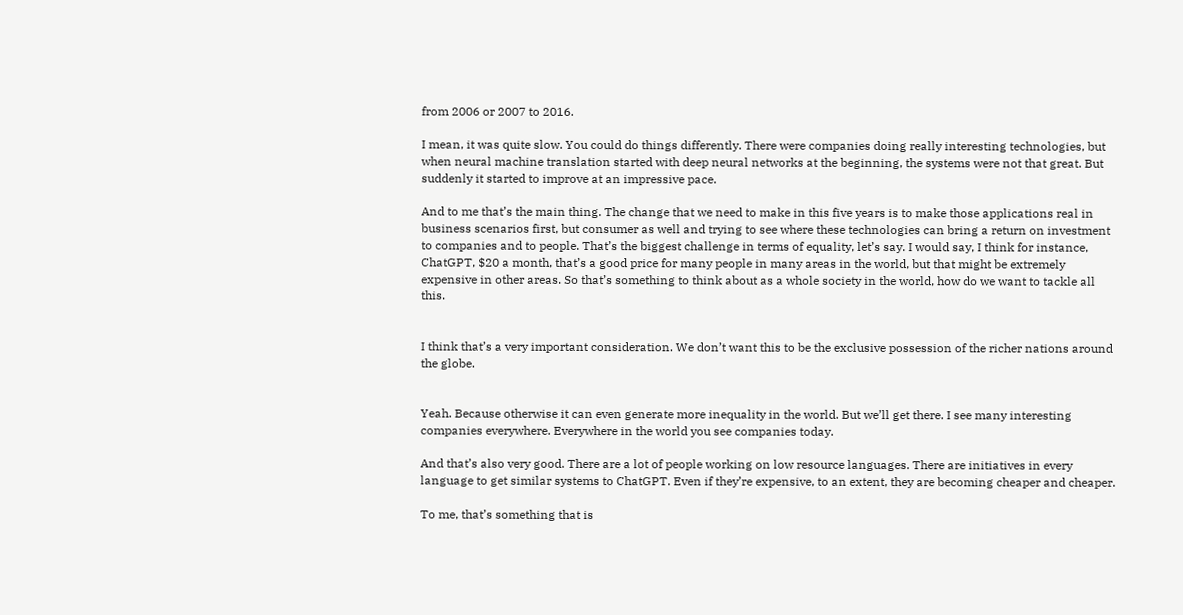from 2006 or 2007 to 2016.

I mean, it was quite slow. You could do things differently. There were companies doing really interesting technologies, but when neural machine translation started with deep neural networks at the beginning, the systems were not that great. But suddenly it started to improve at an impressive pace.

And to me that’s the main thing. The change that we need to make in this five years is to make those applications real in business scenarios first, but consumer as well and trying to see where these technologies can bring a return on investment to companies and to people. That’s the biggest challenge in terms of equality, let’s say. I would say, I think for instance, ChatGPT, $20 a month, that’s a good price for many people in many areas in the world, but that might be extremely expensive in other areas. So that’s something to think about as a whole society in the world, how do we want to tackle all this.


I think that’s a very important consideration. We don’t want this to be the exclusive possession of the richer nations around the globe.


Yeah. Because otherwise it can even generate more inequality in the world. But we’ll get there. I see many interesting companies everywhere. Everywhere in the world you see companies today.

And that’s also very good. There are a lot of people working on low resource languages. There are initiatives in every language to get similar systems to ChatGPT. Even if they’re expensive, to an extent, they are becoming cheaper and cheaper.

To me, that’s something that is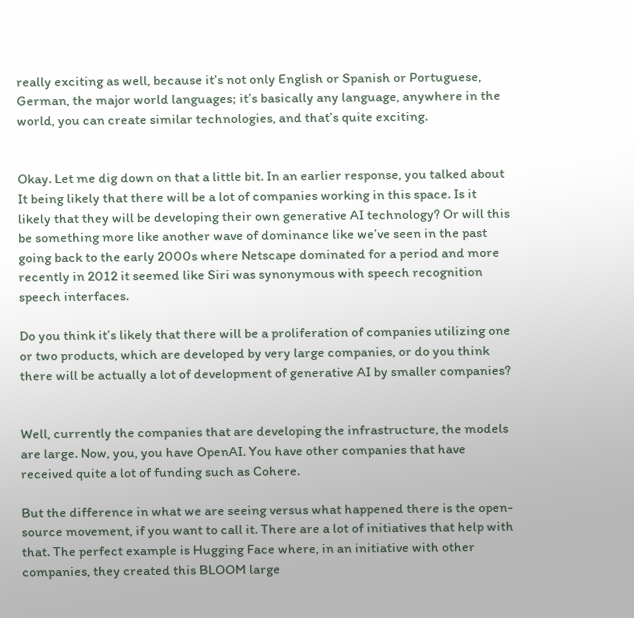really exciting as well, because it’s not only English or Spanish or Portuguese, German, the major world languages; it’s basically any language, anywhere in the world, you can create similar technologies, and that’s quite exciting.


Okay. Let me dig down on that a little bit. In an earlier response, you talked about It being likely that there will be a lot of companies working in this space. Is it likely that they will be developing their own generative AI technology? Or will this be something more like another wave of dominance like we’ve seen in the past going back to the early 2000s where Netscape dominated for a period and more recently in 2012 it seemed like Siri was synonymous with speech recognition speech interfaces.

Do you think it’s likely that there will be a proliferation of companies utilizing one or two products, which are developed by very large companies, or do you think there will be actually a lot of development of generative AI by smaller companies?


Well, currently the companies that are developing the infrastructure, the models are large. Now, you, you have OpenAI. You have other companies that have received quite a lot of funding such as Cohere.

But the difference in what we are seeing versus what happened there is the open-source movement, if you want to call it. There are a lot of initiatives that help with that. The perfect example is Hugging Face where, in an initiative with other companies, they created this BLOOM large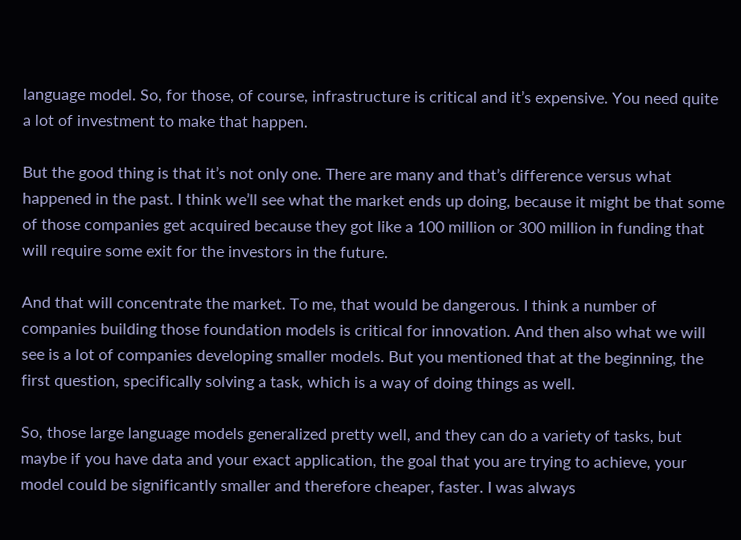language model. So, for those, of course, infrastructure is critical and it’s expensive. You need quite a lot of investment to make that happen.

But the good thing is that it’s not only one. There are many and that’s difference versus what happened in the past. I think we’ll see what the market ends up doing, because it might be that some of those companies get acquired because they got like a 100 million or 300 million in funding that will require some exit for the investors in the future.

And that will concentrate the market. To me, that would be dangerous. I think a number of companies building those foundation models is critical for innovation. And then also what we will see is a lot of companies developing smaller models. But you mentioned that at the beginning, the first question, specifically solving a task, which is a way of doing things as well.

So, those large language models generalized pretty well, and they can do a variety of tasks, but maybe if you have data and your exact application, the goal that you are trying to achieve, your model could be significantly smaller and therefore cheaper, faster. I was always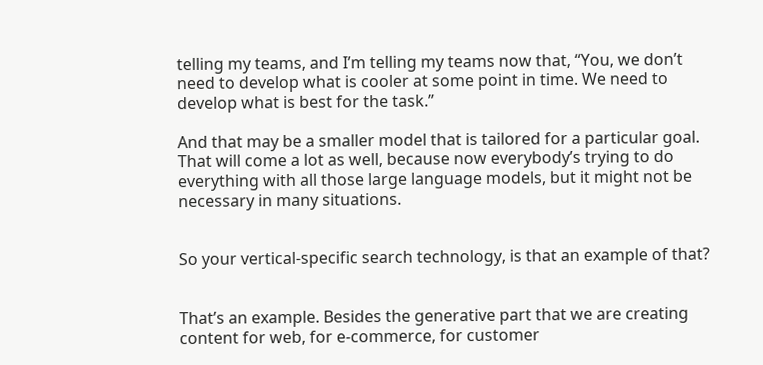telling my teams, and I’m telling my teams now that, “You, we don’t need to develop what is cooler at some point in time. We need to develop what is best for the task.”

And that may be a smaller model that is tailored for a particular goal. That will come a lot as well, because now everybody’s trying to do everything with all those large language models, but it might not be necessary in many situations.


So your vertical-specific search technology, is that an example of that?


That’s an example. Besides the generative part that we are creating content for web, for e-commerce, for customer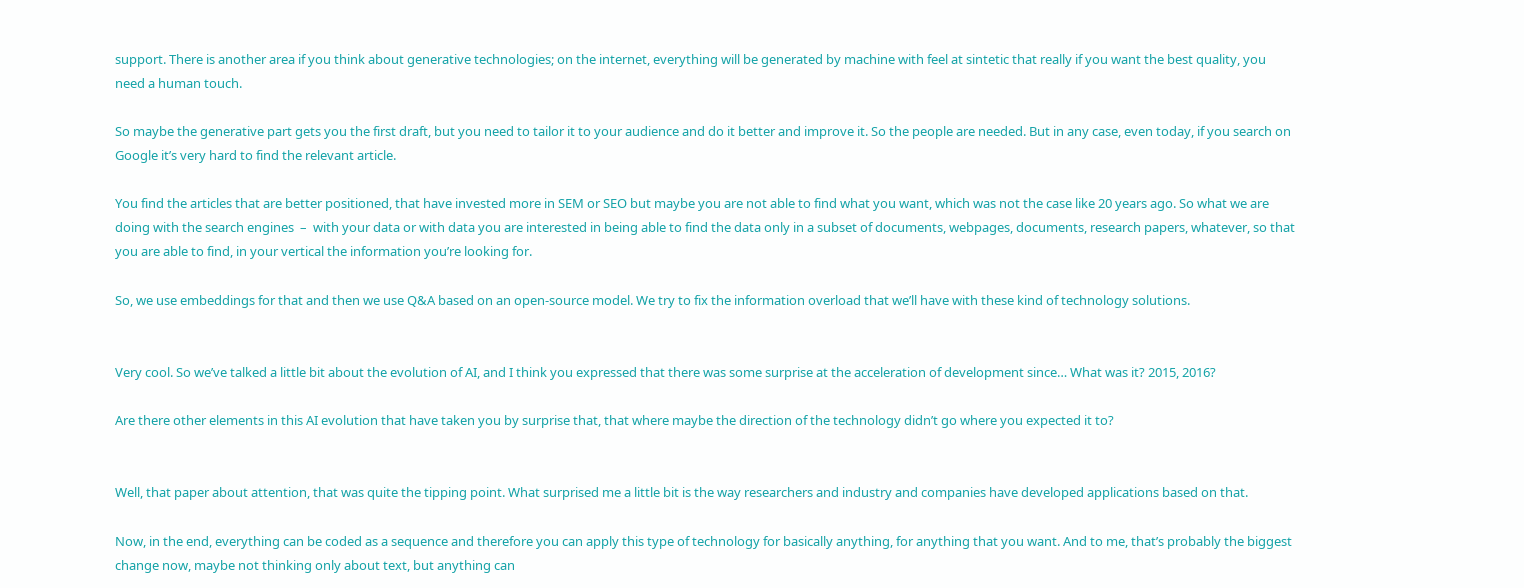support. There is another area if you think about generative technologies; on the internet, everything will be generated by machine with feel at sintetic that really if you want the best quality, you need a human touch.

So maybe the generative part gets you the first draft, but you need to tailor it to your audience and do it better and improve it. So the people are needed. But in any case, even today, if you search on Google it’s very hard to find the relevant article.

You find the articles that are better positioned, that have invested more in SEM or SEO but maybe you are not able to find what you want, which was not the case like 20 years ago. So what we are doing with the search engines  –  with your data or with data you are interested in being able to find the data only in a subset of documents, webpages, documents, research papers, whatever, so that you are able to find, in your vertical the information you’re looking for.

So, we use embeddings for that and then we use Q&A based on an open-source model. We try to fix the information overload that we’ll have with these kind of technology solutions.


Very cool. So we’ve talked a little bit about the evolution of AI, and I think you expressed that there was some surprise at the acceleration of development since… What was it? 2015, 2016?

Are there other elements in this AI evolution that have taken you by surprise that, that where maybe the direction of the technology didn’t go where you expected it to?


Well, that paper about attention, that was quite the tipping point. What surprised me a little bit is the way researchers and industry and companies have developed applications based on that.

Now, in the end, everything can be coded as a sequence and therefore you can apply this type of technology for basically anything, for anything that you want. And to me, that’s probably the biggest change now, maybe not thinking only about text, but anything can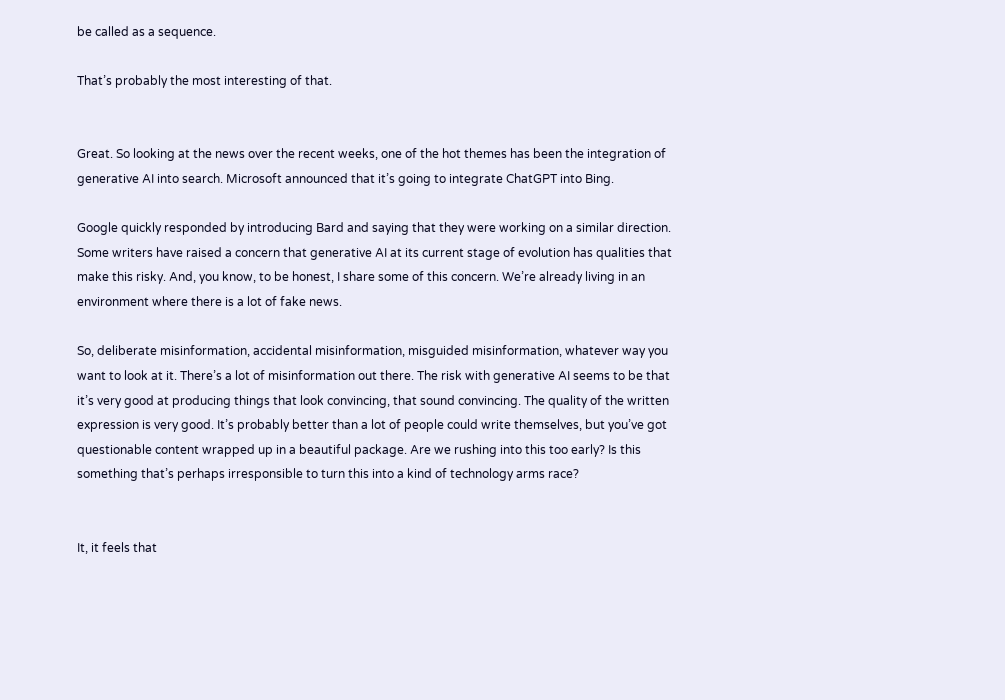be called as a sequence.

That’s probably the most interesting of that.


Great. So looking at the news over the recent weeks, one of the hot themes has been the integration of generative AI into search. Microsoft announced that it’s going to integrate ChatGPT into Bing.

Google quickly responded by introducing Bard and saying that they were working on a similar direction. Some writers have raised a concern that generative AI at its current stage of evolution has qualities that make this risky. And, you know, to be honest, I share some of this concern. We’re already living in an environment where there is a lot of fake news.

So, deliberate misinformation, accidental misinformation, misguided misinformation, whatever way you want to look at it. There’s a lot of misinformation out there. The risk with generative AI seems to be that it’s very good at producing things that look convincing, that sound convincing. The quality of the written expression is very good. It’s probably better than a lot of people could write themselves, but you’ve got questionable content wrapped up in a beautiful package. Are we rushing into this too early? Is this something that’s perhaps irresponsible to turn this into a kind of technology arms race?


It, it feels that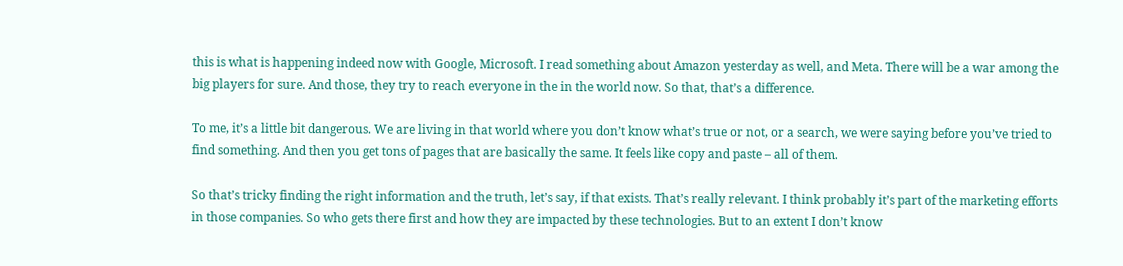this is what is happening indeed now with Google, Microsoft. I read something about Amazon yesterday as well, and Meta. There will be a war among the big players for sure. And those, they try to reach everyone in the in the world now. So that, that’s a difference.

To me, it’s a little bit dangerous. We are living in that world where you don’t know what’s true or not, or a search, we were saying before you’ve tried to find something. And then you get tons of pages that are basically the same. It feels like copy and paste – all of them.

So that’s tricky finding the right information and the truth, let’s say, if that exists. That’s really relevant. I think probably it’s part of the marketing efforts in those companies. So who gets there first and how they are impacted by these technologies. But to an extent I don’t know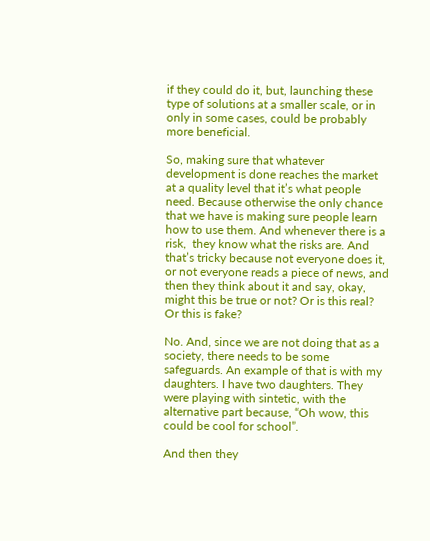if they could do it, but, launching these type of solutions at a smaller scale, or in only in some cases, could be probably more beneficial.

So, making sure that whatever development is done reaches the market at a quality level that it’s what people need. Because otherwise the only chance that we have is making sure people learn how to use them. And whenever there is a risk,  they know what the risks are. And that’s tricky because not everyone does it, or not everyone reads a piece of news, and then they think about it and say, okay, might this be true or not? Or is this real? Or this is fake?

No. And, since we are not doing that as a society, there needs to be some safeguards. An example of that is with my daughters. I have two daughters. They were playing with sintetic, with the alternative part because, “Oh wow, this could be cool for school”.

And then they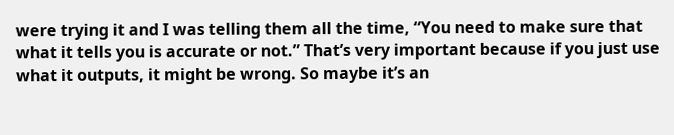were trying it and I was telling them all the time, “You need to make sure that what it tells you is accurate or not.” That’s very important because if you just use what it outputs, it might be wrong. So maybe it’s an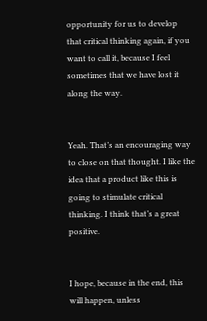opportunity for us to develop that critical thinking again, if you want to call it, because I feel sometimes that we have lost it along the way.


Yeah. That’s an encouraging way to close on that thought. I like the idea that a product like this is going to stimulate critical thinking. I think that’s a great positive.


I hope, because in the end, this will happen, unless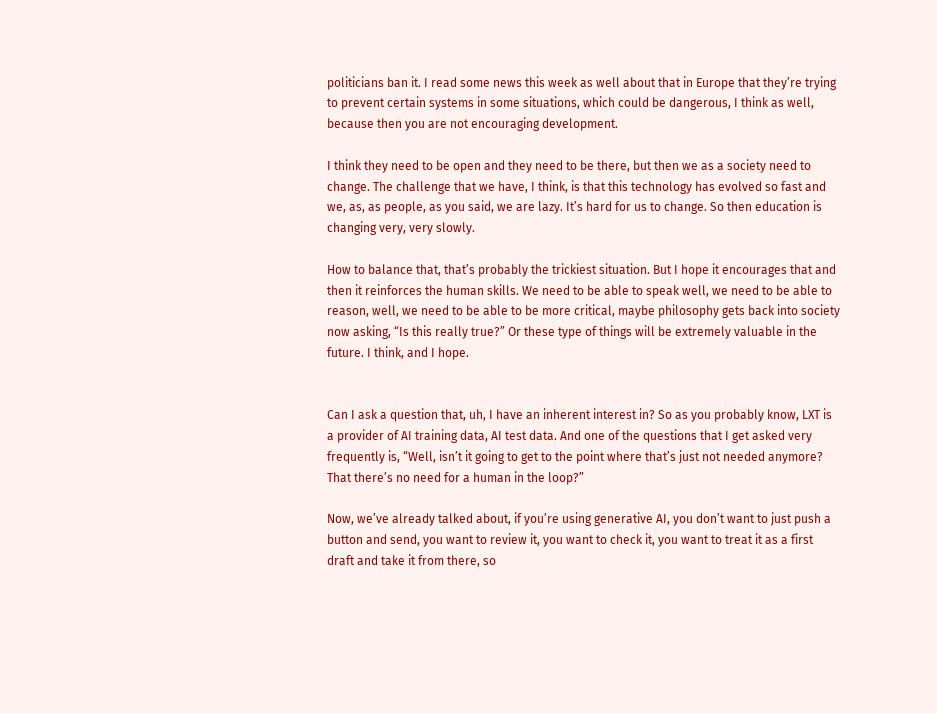politicians ban it. I read some news this week as well about that in Europe that they’re trying to prevent certain systems in some situations, which could be dangerous, I think as well, because then you are not encouraging development.

I think they need to be open and they need to be there, but then we as a society need to change. The challenge that we have, I think, is that this technology has evolved so fast and we, as, as people, as you said, we are lazy. It’s hard for us to change. So then education is changing very, very slowly.

How to balance that, that’s probably the trickiest situation. But I hope it encourages that and then it reinforces the human skills. We need to be able to speak well, we need to be able to reason, well, we need to be able to be more critical, maybe philosophy gets back into society now asking, “Is this really true?” Or these type of things will be extremely valuable in the future. I think, and I hope.


Can I ask a question that, uh, I have an inherent interest in? So as you probably know, LXT is a provider of AI training data, AI test data. And one of the questions that I get asked very frequently is, “Well, isn’t it going to get to the point where that’s just not needed anymore? That there’s no need for a human in the loop?”

Now, we’ve already talked about, if you’re using generative AI, you don’t want to just push a button and send, you want to review it, you want to check it, you want to treat it as a first draft and take it from there, so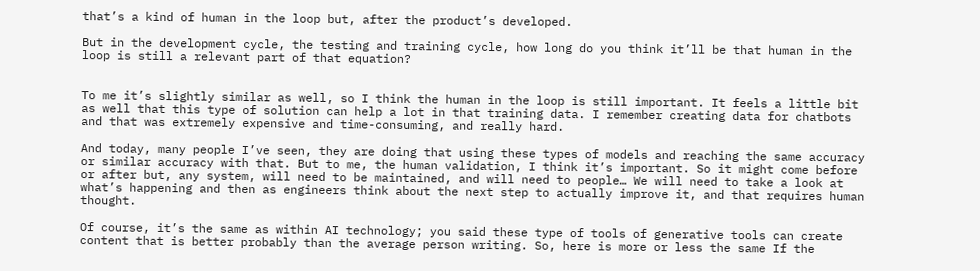that’s a kind of human in the loop but, after the product’s developed.

But in the development cycle, the testing and training cycle, how long do you think it’ll be that human in the loop is still a relevant part of that equation?


To me it’s slightly similar as well, so I think the human in the loop is still important. It feels a little bit as well that this type of solution can help a lot in that training data. I remember creating data for chatbots and that was extremely expensive and time-consuming, and really hard.

And today, many people I’ve seen, they are doing that using these types of models and reaching the same accuracy or similar accuracy with that. But to me, the human validation, I think it’s important. So it might come before or after but, any system, will need to be maintained, and will need to people… We will need to take a look at what’s happening and then as engineers think about the next step to actually improve it, and that requires human thought.

Of course, it’s the same as within AI technology; you said these type of tools of generative tools can create content that is better probably than the average person writing. So, here is more or less the same If the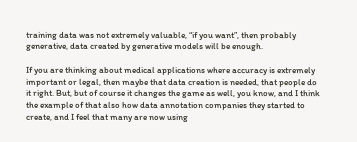training data was not extremely valuable, “if you want”, then probably generative, data created by generative models will be enough.

If you are thinking about medical applications where accuracy is extremely important or legal, then maybe that data creation is needed, that people do it right. But, but of course it changes the game as well, you know, and I think the example of that also how data annotation companies they started to create, and I feel that many are now using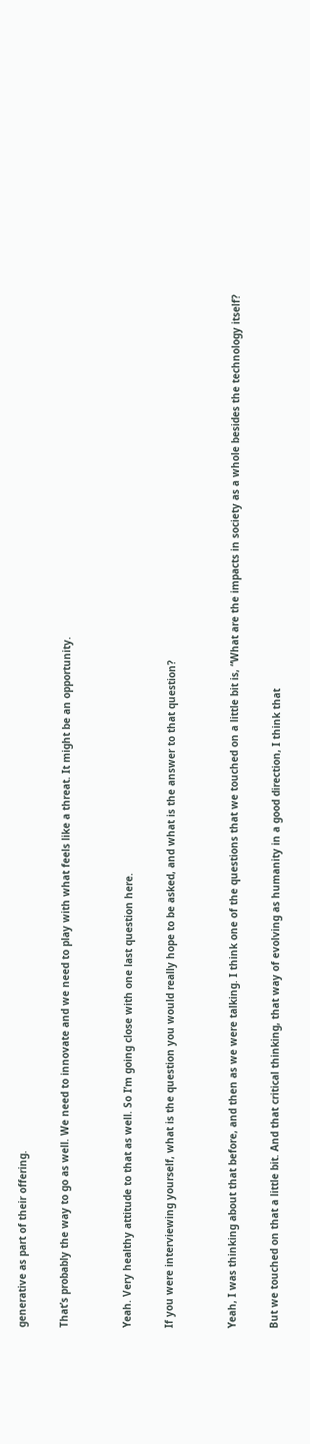generative as part of their offering.

That’s probably the way to go as well. We need to innovate and we need to play with what feels like a threat. It might be an opportunity.


Yeah. Very healthy attitude to that as well. So I’m going close with one last question here.

If you were interviewing yourself, what is the question you would really hope to be asked, and what is the answer to that question?


Yeah, I was thinking about that before, and then as we were talking. I think one of the questions that we touched on a little bit is, “What are the impacts in society as a whole besides the technology itself?

But we touched on that a little bit. And that critical thinking, that way of evolving as humanity in a good direction, I think that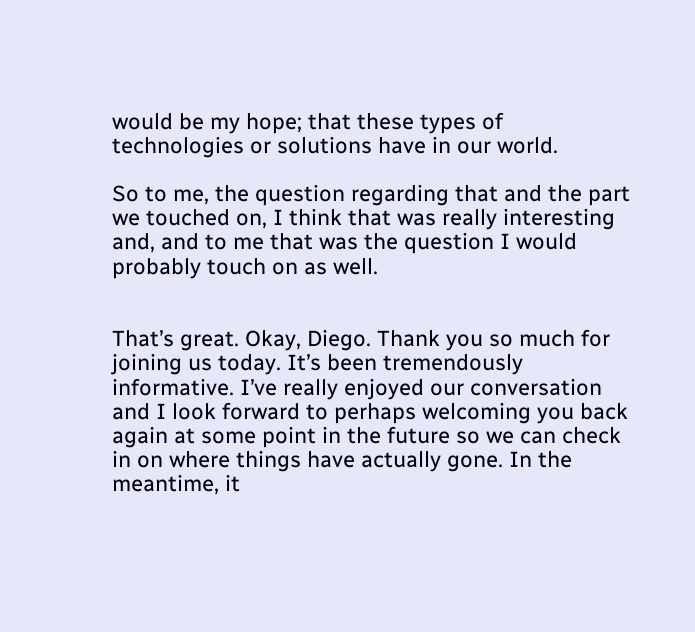would be my hope; that these types of technologies or solutions have in our world.

So to me, the question regarding that and the part we touched on, I think that was really interesting and, and to me that was the question I would probably touch on as well.


That’s great. Okay, Diego. Thank you so much for joining us today. It’s been tremendously informative. I’ve really enjoyed our conversation and I look forward to perhaps welcoming you back again at some point in the future so we can check in on where things have actually gone. In the meantime, it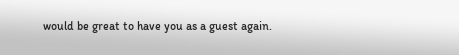would be great to have you as a guest again.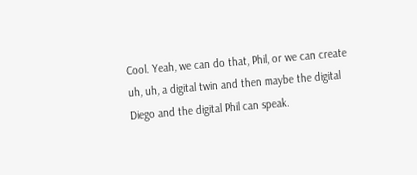Cool. Yeah, we can do that, Phil, or we can create uh, uh, a digital twin and then maybe the digital Diego and the digital Phil can speak.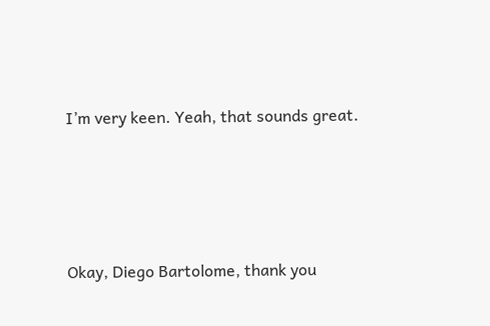I’m very keen. Yeah, that sounds great.




Okay, Diego Bartolome, thank you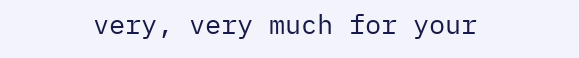very, very much for your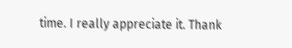time. I really appreciate it. Thank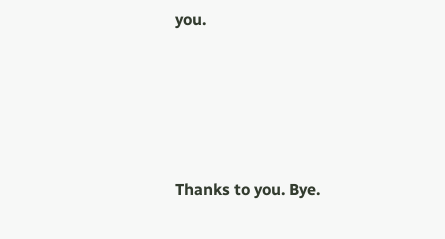you.






Thanks to you. Bye.